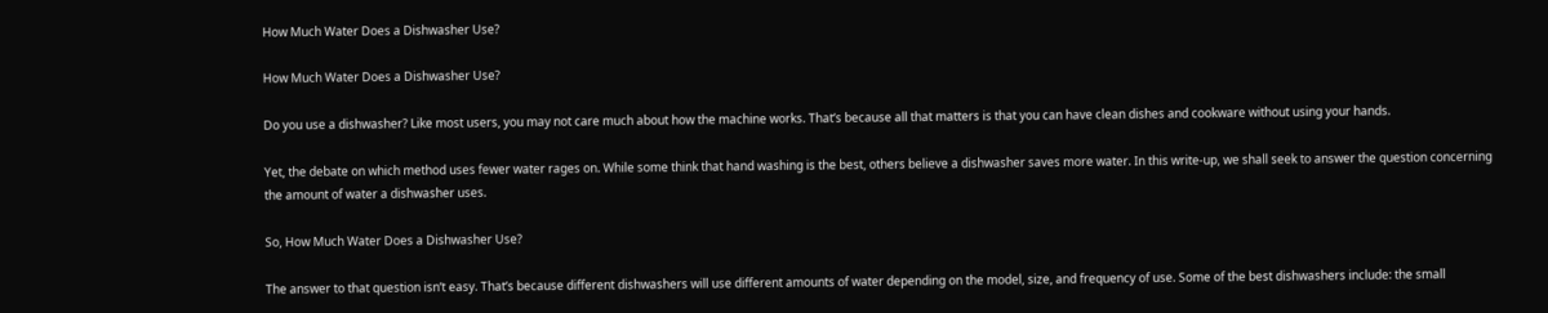How Much Water Does a Dishwasher Use?

How Much Water Does a Dishwasher Use?

Do you use a dishwasher? Like most users, you may not care much about how the machine works. That’s because all that matters is that you can have clean dishes and cookware without using your hands.

Yet, the debate on which method uses fewer water rages on. While some think that hand washing is the best, others believe a dishwasher saves more water. In this write-up, we shall seek to answer the question concerning the amount of water a dishwasher uses.

So, How Much Water Does a Dishwasher Use?

The answer to that question isn’t easy. That’s because different dishwashers will use different amounts of water depending on the model, size, and frequency of use. Some of the best dishwashers include: the small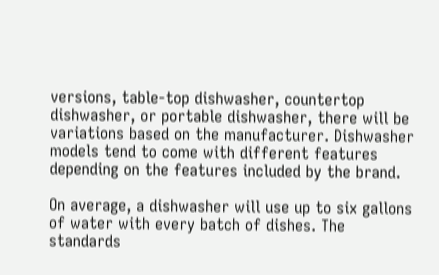versions, table-top dishwasher, countertop dishwasher, or portable dishwasher, there will be variations based on the manufacturer. Dishwasher models tend to come with different features depending on the features included by the brand.

On average, a dishwasher will use up to six gallons of water with every batch of dishes. The standards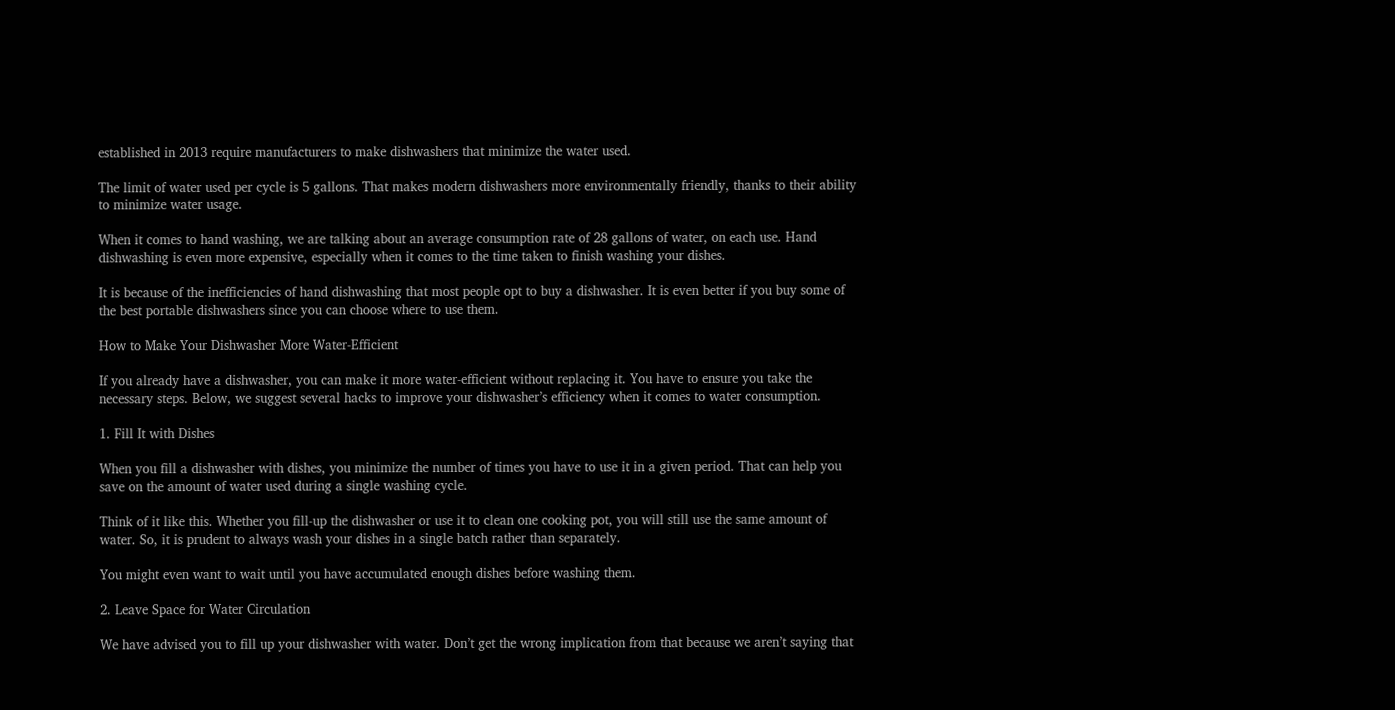established in 2013 require manufacturers to make dishwashers that minimize the water used.

The limit of water used per cycle is 5 gallons. That makes modern dishwashers more environmentally friendly, thanks to their ability to minimize water usage.

When it comes to hand washing, we are talking about an average consumption rate of 28 gallons of water, on each use. Hand dishwashing is even more expensive, especially when it comes to the time taken to finish washing your dishes.

It is because of the inefficiencies of hand dishwashing that most people opt to buy a dishwasher. It is even better if you buy some of the best portable dishwashers since you can choose where to use them.

How to Make Your Dishwasher More Water-Efficient

If you already have a dishwasher, you can make it more water-efficient without replacing it. You have to ensure you take the necessary steps. Below, we suggest several hacks to improve your dishwasher’s efficiency when it comes to water consumption.

1. Fill It with Dishes

When you fill a dishwasher with dishes, you minimize the number of times you have to use it in a given period. That can help you save on the amount of water used during a single washing cycle.

Think of it like this. Whether you fill-up the dishwasher or use it to clean one cooking pot, you will still use the same amount of water. So, it is prudent to always wash your dishes in a single batch rather than separately.

You might even want to wait until you have accumulated enough dishes before washing them.

2. Leave Space for Water Circulation

We have advised you to fill up your dishwasher with water. Don’t get the wrong implication from that because we aren’t saying that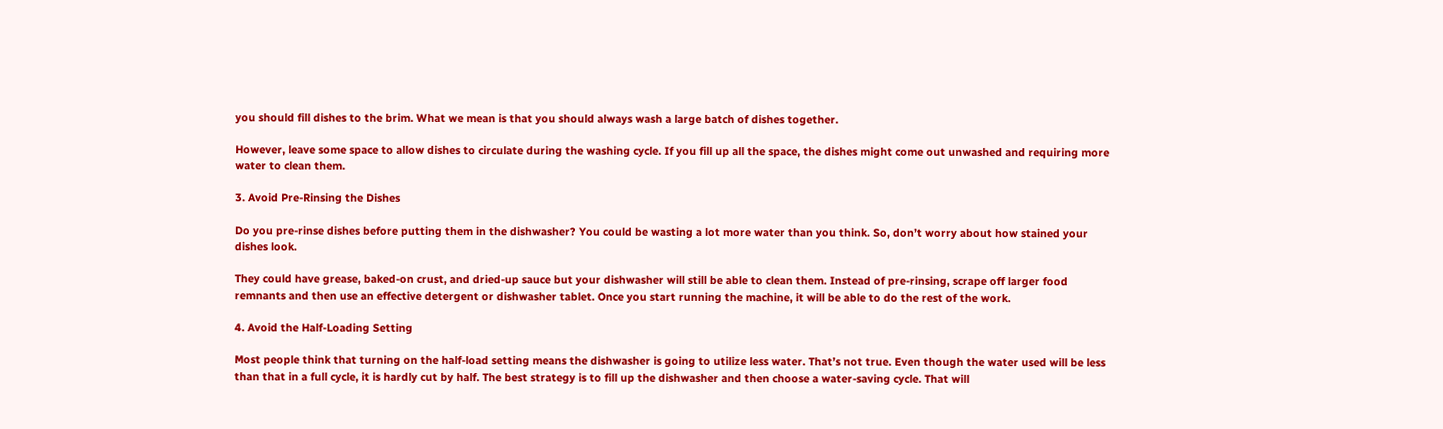you should fill dishes to the brim. What we mean is that you should always wash a large batch of dishes together.

However, leave some space to allow dishes to circulate during the washing cycle. If you fill up all the space, the dishes might come out unwashed and requiring more water to clean them.

3. Avoid Pre-Rinsing the Dishes

Do you pre-rinse dishes before putting them in the dishwasher? You could be wasting a lot more water than you think. So, don’t worry about how stained your dishes look.

They could have grease, baked-on crust, and dried-up sauce but your dishwasher will still be able to clean them. Instead of pre-rinsing, scrape off larger food remnants and then use an effective detergent or dishwasher tablet. Once you start running the machine, it will be able to do the rest of the work.

4. Avoid the Half-Loading Setting

Most people think that turning on the half-load setting means the dishwasher is going to utilize less water. That’s not true. Even though the water used will be less than that in a full cycle, it is hardly cut by half. The best strategy is to fill up the dishwasher and then choose a water-saving cycle. That will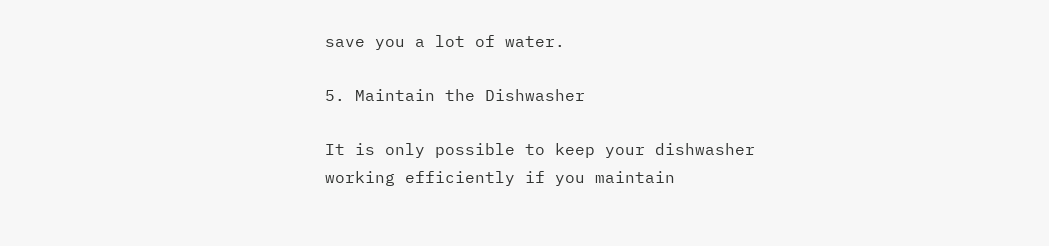save you a lot of water.

5. Maintain the Dishwasher

It is only possible to keep your dishwasher working efficiently if you maintain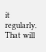it regularly. That will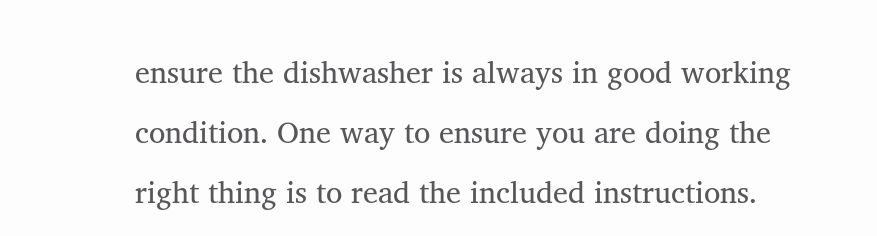ensure the dishwasher is always in good working condition. One way to ensure you are doing the right thing is to read the included instructions.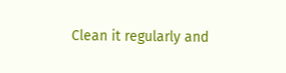Clean it regularly and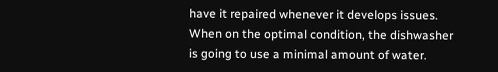have it repaired whenever it develops issues. When on the optimal condition, the dishwasher is going to use a minimal amount of water.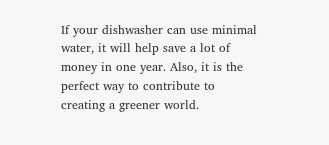If your dishwasher can use minimal water, it will help save a lot of money in one year. Also, it is the perfect way to contribute to creating a greener world.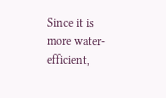Since it is more water-efficient,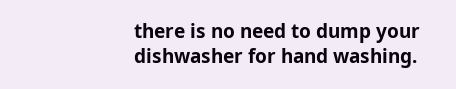there is no need to dump your dishwasher for hand washing.